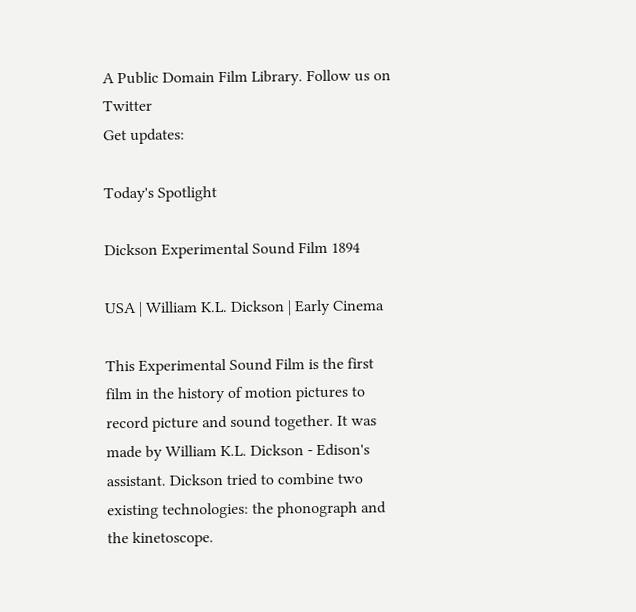A Public Domain Film Library. Follow us on Twitter
Get updates:

Today's Spotlight

Dickson Experimental Sound Film 1894

USA | William K.L. Dickson | Early Cinema

This Experimental Sound Film is the first film in the history of motion pictures to record picture and sound together. It was made by William K.L. Dickson - Edison's assistant. Dickson tried to combine two existing technologies: the phonograph and the kinetoscope.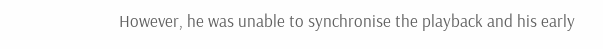However, he was unable to synchronise the playback and his early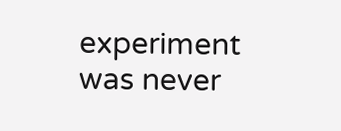experiment was never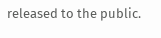released to the public.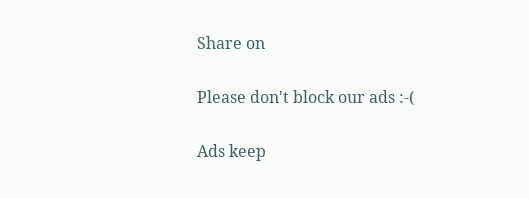Share on

Please don't block our ads :-(

Ads keep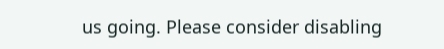us going. Please consider disabling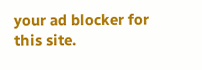your ad blocker for this site.